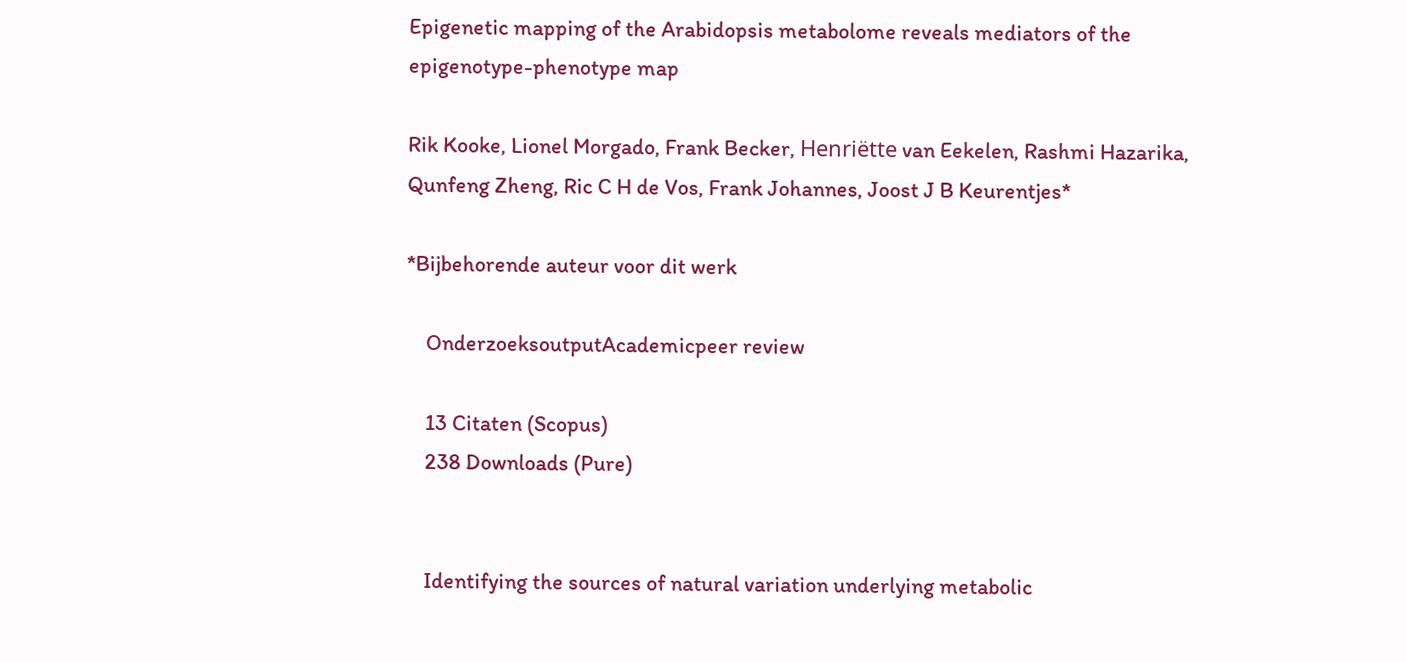Epigenetic mapping of the Arabidopsis metabolome reveals mediators of the epigenotype-phenotype map

Rik Kooke, Lionel Morgado, Frank Becker, Henriëtte van Eekelen, Rashmi Hazarika, Qunfeng Zheng, Ric C H de Vos, Frank Johannes, Joost J B Keurentjes*

*Bijbehorende auteur voor dit werk

    OnderzoeksoutputAcademicpeer review

    13 Citaten (Scopus)
    238 Downloads (Pure)


    Identifying the sources of natural variation underlying metabolic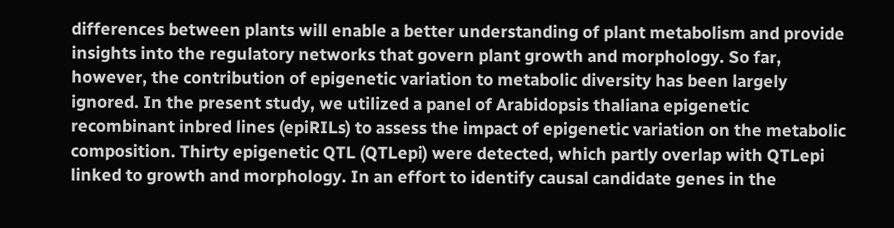differences between plants will enable a better understanding of plant metabolism and provide insights into the regulatory networks that govern plant growth and morphology. So far, however, the contribution of epigenetic variation to metabolic diversity has been largely ignored. In the present study, we utilized a panel of Arabidopsis thaliana epigenetic recombinant inbred lines (epiRILs) to assess the impact of epigenetic variation on the metabolic composition. Thirty epigenetic QTL (QTLepi) were detected, which partly overlap with QTLepi linked to growth and morphology. In an effort to identify causal candidate genes in the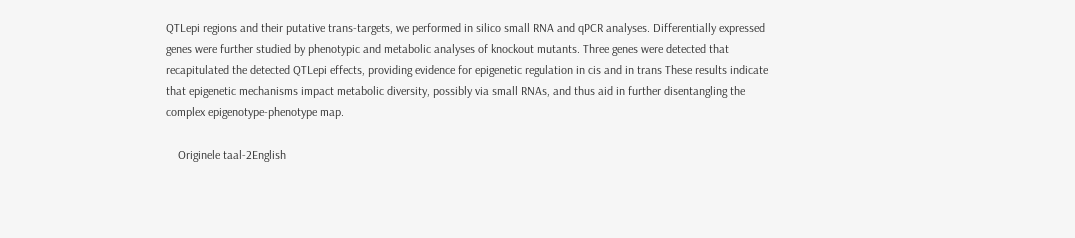QTLepi regions and their putative trans-targets, we performed in silico small RNA and qPCR analyses. Differentially expressed genes were further studied by phenotypic and metabolic analyses of knockout mutants. Three genes were detected that recapitulated the detected QTLepi effects, providing evidence for epigenetic regulation in cis and in trans These results indicate that epigenetic mechanisms impact metabolic diversity, possibly via small RNAs, and thus aid in further disentangling the complex epigenotype-phenotype map.

    Originele taal-2English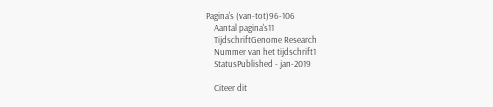Pagina's (van-tot)96-106
    Aantal pagina's11
    TijdschriftGenome Research
    Nummer van het tijdschrift1
    StatusPublished - jan-2019

    Citeer dit